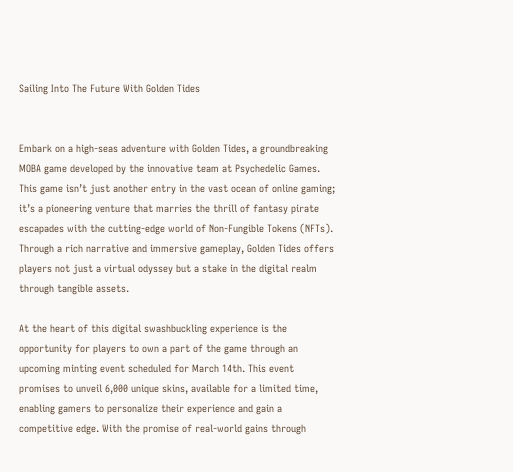Sailing Into The Future With Golden Tides


Embark on a high-seas adventure with Golden Tides, a groundbreaking MOBA game developed by the innovative team at Psychedelic Games. This game isn’t just another entry in the vast ocean of online gaming; it’s a pioneering venture that marries the thrill of fantasy pirate escapades with the cutting-edge world of Non-Fungible Tokens (NFTs). Through a rich narrative and immersive gameplay, Golden Tides offers players not just a virtual odyssey but a stake in the digital realm through tangible assets.

At the heart of this digital swashbuckling experience is the opportunity for players to own a part of the game through an upcoming minting event scheduled for March 14th. This event promises to unveil 6,000 unique skins, available for a limited time, enabling gamers to personalize their experience and gain a competitive edge. With the promise of real-world gains through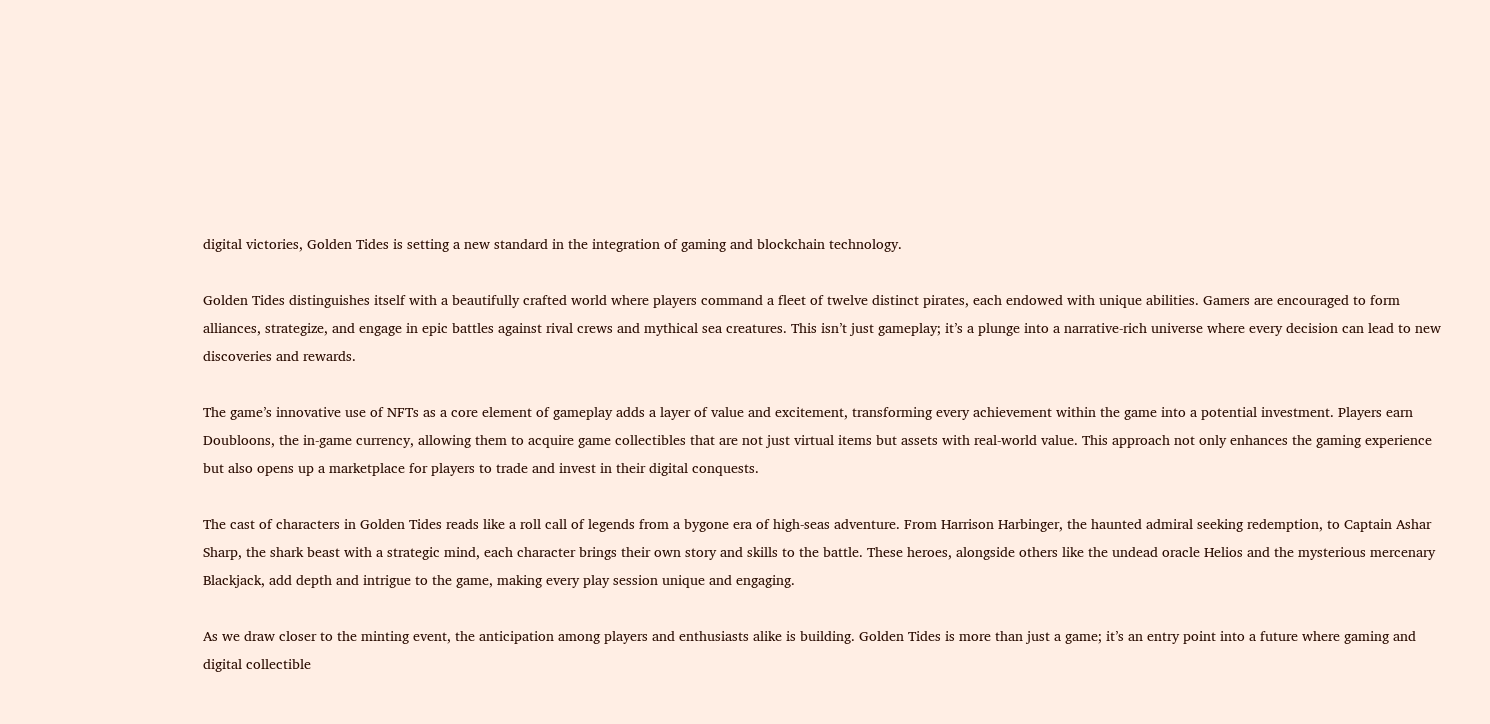digital victories, Golden Tides is setting a new standard in the integration of gaming and blockchain technology.

Golden Tides distinguishes itself with a beautifully crafted world where players command a fleet of twelve distinct pirates, each endowed with unique abilities. Gamers are encouraged to form alliances, strategize, and engage in epic battles against rival crews and mythical sea creatures. This isn’t just gameplay; it’s a plunge into a narrative-rich universe where every decision can lead to new discoveries and rewards.

The game’s innovative use of NFTs as a core element of gameplay adds a layer of value and excitement, transforming every achievement within the game into a potential investment. Players earn Doubloons, the in-game currency, allowing them to acquire game collectibles that are not just virtual items but assets with real-world value. This approach not only enhances the gaming experience but also opens up a marketplace for players to trade and invest in their digital conquests.

The cast of characters in Golden Tides reads like a roll call of legends from a bygone era of high-seas adventure. From Harrison Harbinger, the haunted admiral seeking redemption, to Captain Ashar Sharp, the shark beast with a strategic mind, each character brings their own story and skills to the battle. These heroes, alongside others like the undead oracle Helios and the mysterious mercenary Blackjack, add depth and intrigue to the game, making every play session unique and engaging.

As we draw closer to the minting event, the anticipation among players and enthusiasts alike is building. Golden Tides is more than just a game; it’s an entry point into a future where gaming and digital collectible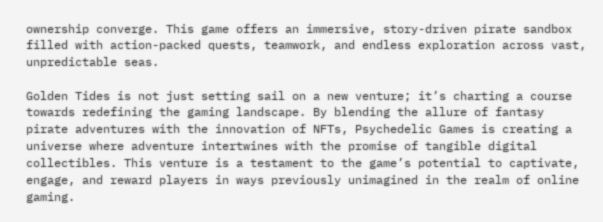ownership converge. This game offers an immersive, story-driven pirate sandbox filled with action-packed quests, teamwork, and endless exploration across vast, unpredictable seas.

Golden Tides is not just setting sail on a new venture; it’s charting a course towards redefining the gaming landscape. By blending the allure of fantasy pirate adventures with the innovation of NFTs, Psychedelic Games is creating a universe where adventure intertwines with the promise of tangible digital collectibles. This venture is a testament to the game’s potential to captivate, engage, and reward players in ways previously unimagined in the realm of online gaming.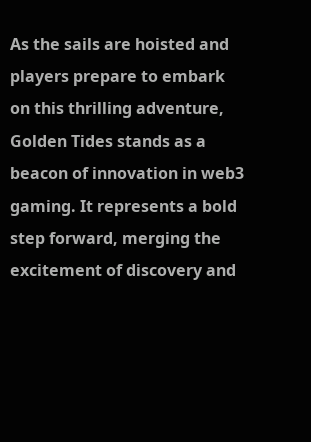As the sails are hoisted and players prepare to embark on this thrilling adventure, Golden Tides stands as a beacon of innovation in web3 gaming. It represents a bold step forward, merging the excitement of discovery and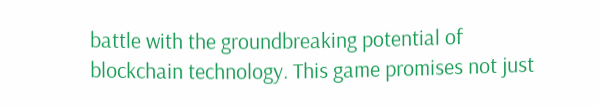battle with the groundbreaking potential of blockchain technology. This game promises not just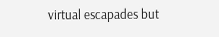virtual escapades but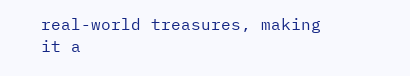real-world treasures, making it a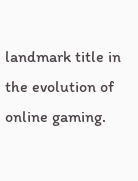landmark title in the evolution of online gaming.